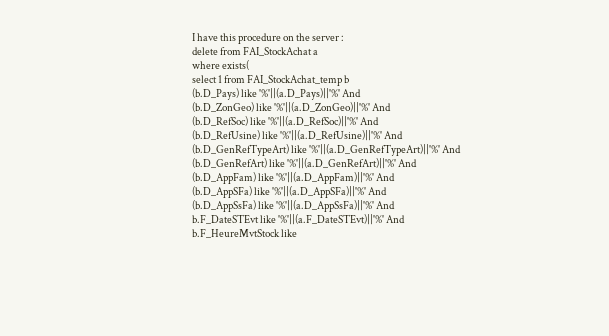I have this procedure on the server :
delete from FAI_StockAchat a
where exists(
select 1 from FAI_StockAchat_temp b
(b.D_Pays) like '%'||(a.D_Pays)||'%' And
(b.D_ZonGeo) like '%'||(a.D_ZonGeo)||'%' And
(b.D_RefSoc) like '%'||(a.D_RefSoc)||'%' And
(b.D_RefUsine) like '%'||(a.D_RefUsine)||'%' And
(b.D_GenRefTypeArt) like '%'||(a.D_GenRefTypeArt)||'%' And
(b.D_GenRefArt) like '%'||(a.D_GenRefArt)||'%' And
(b.D_AppFam) like '%'||(a.D_AppFam)||'%' And
(b.D_AppSFa) like '%'||(a.D_AppSFa)||'%' And
(b.D_AppSsFa) like '%'||(a.D_AppSsFa)||'%' And
b.F_DateSTEvt like '%'||(a.F_DateSTEvt)||'%' And
b.F_HeureMvtStock like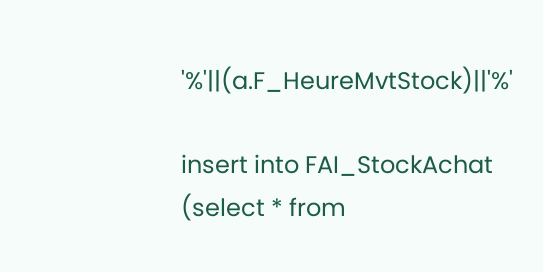'%'||(a.F_HeureMvtStock)||'%'

insert into FAI_StockAchat
(select * from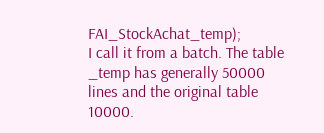FAI_StockAchat_temp);
I call it from a batch. The table _temp has generally 50000 lines and the original table 10000.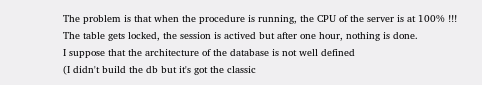The problem is that when the procedure is running, the CPU of the server is at 100% !!!
The table gets locked, the session is actived but after one hour, nothing is done.
I suppose that the architecture of the database is not well defined
(I didn't build the db but it's got the classic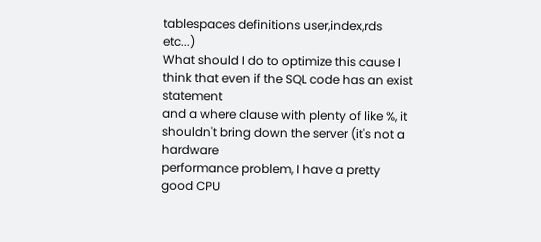tablespaces definitions user,index,rds etc...)
What should I do to optimize this cause I think that even if the SQL code has an exist statement
and a where clause with plenty of like %, it shouldn't bring down the server (it's not a hardware
performance problem, I have a pretty good CPU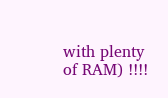with plenty of RAM) !!!!